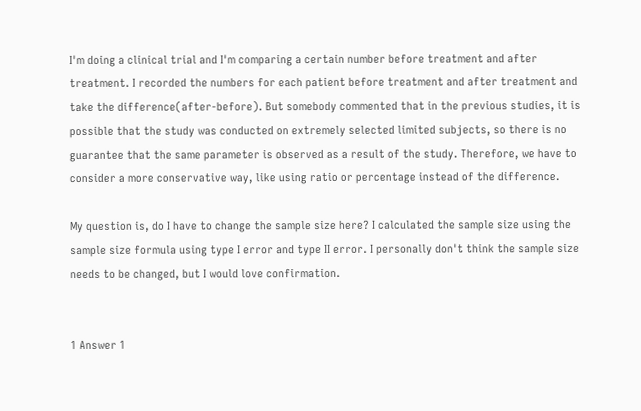I'm doing a clinical trial and I'm comparing a certain number before treatment and after treatment. I recorded the numbers for each patient before treatment and after treatment and take the difference(after-before). But somebody commented that in the previous studies, it is possible that the study was conducted on extremely selected limited subjects, so there is no guarantee that the same parameter is observed as a result of the study. Therefore, we have to consider a more conservative way, like using ratio or percentage instead of the difference.

My question is, do I have to change the sample size here? I calculated the sample size using the sample size formula using type I error and type II error. I personally don't think the sample size needs to be changed, but I would love confirmation.


1 Answer 1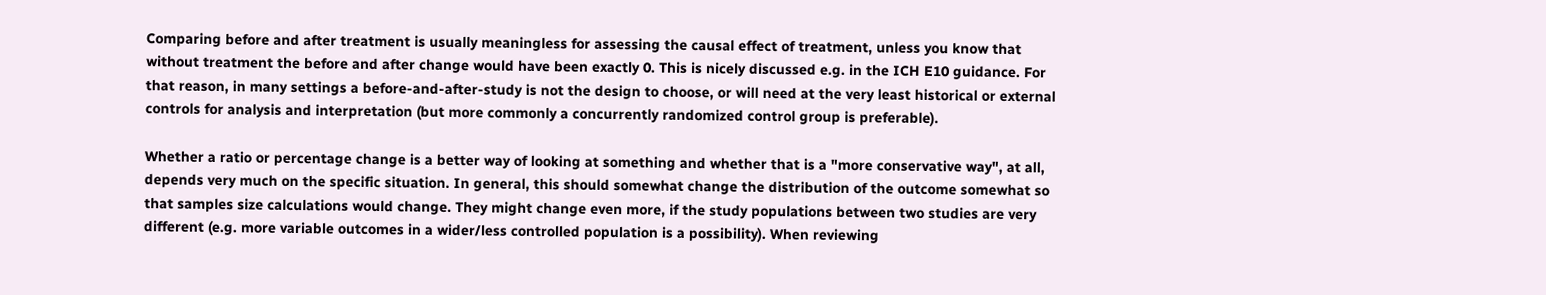Comparing before and after treatment is usually meaningless for assessing the causal effect of treatment, unless you know that without treatment the before and after change would have been exactly 0. This is nicely discussed e.g. in the ICH E10 guidance. For that reason, in many settings a before-and-after-study is not the design to choose, or will need at the very least historical or external controls for analysis and interpretation (but more commonly a concurrently randomized control group is preferable).

Whether a ratio or percentage change is a better way of looking at something and whether that is a "more conservative way", at all, depends very much on the specific situation. In general, this should somewhat change the distribution of the outcome somewhat so that samples size calculations would change. They might change even more, if the study populations between two studies are very different (e.g. more variable outcomes in a wider/less controlled population is a possibility). When reviewing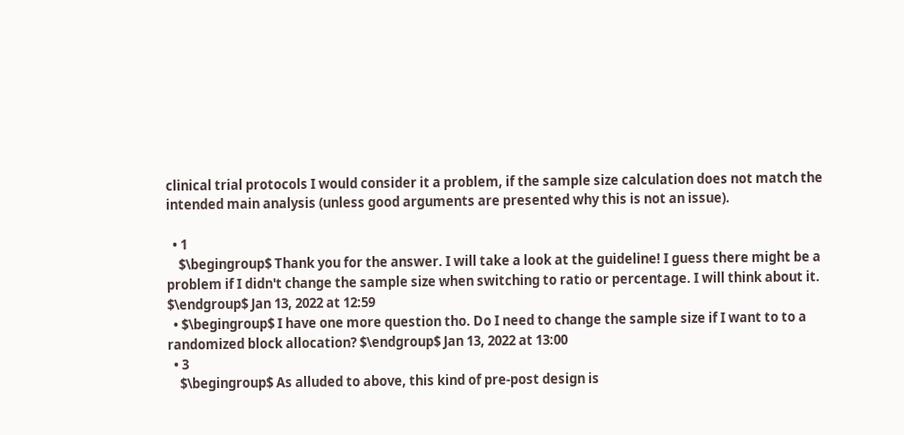clinical trial protocols I would consider it a problem, if the sample size calculation does not match the intended main analysis (unless good arguments are presented why this is not an issue).

  • 1
    $\begingroup$ Thank you for the answer. I will take a look at the guideline! I guess there might be a problem if I didn't change the sample size when switching to ratio or percentage. I will think about it. $\endgroup$ Jan 13, 2022 at 12:59
  • $\begingroup$ I have one more question tho. Do I need to change the sample size if I want to to a randomized block allocation? $\endgroup$ Jan 13, 2022 at 13:00
  • 3
    $\begingroup$ As alluded to above, this kind of pre-post design is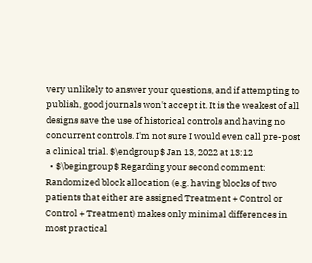very unlikely to answer your questions, and if attempting to publish, good journals won't accept it. It is the weakest of all designs save the use of historical controls and having no concurrent controls. I'm not sure I would even call pre-post a clinical trial. $\endgroup$ Jan 13, 2022 at 13:12
  • $\begingroup$ Regarding your second comment: Randomized block allocation (e.g. having blocks of two patients that either are assigned Treatment + Control or Control + Treatment) makes only minimal differences in most practical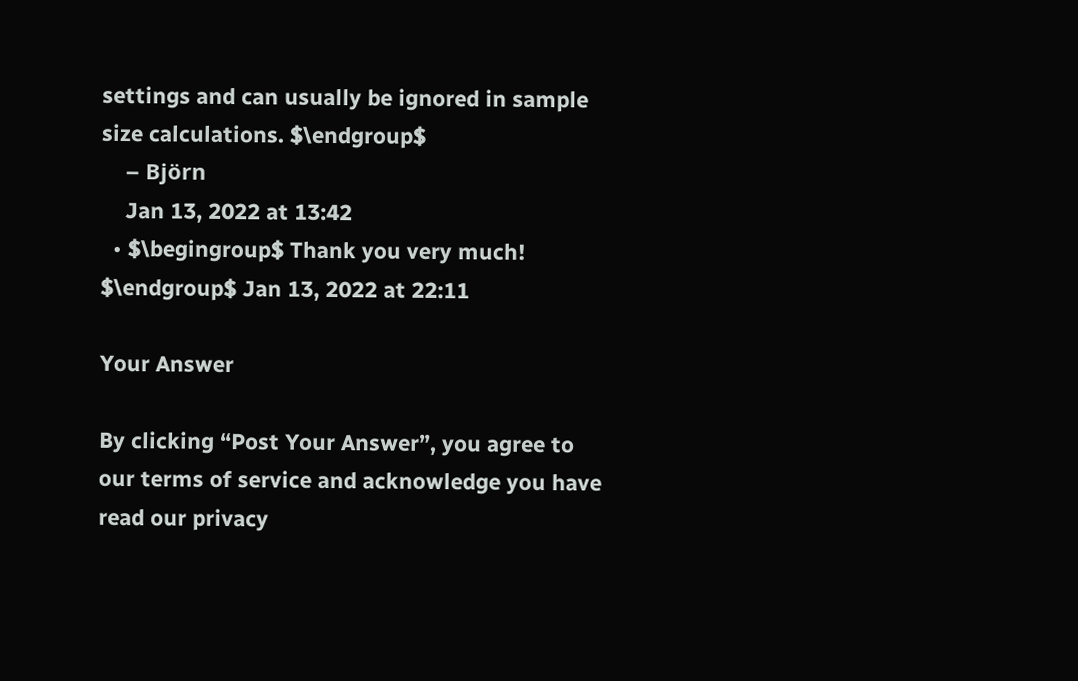settings and can usually be ignored in sample size calculations. $\endgroup$
    – Björn
    Jan 13, 2022 at 13:42
  • $\begingroup$ Thank you very much! $\endgroup$ Jan 13, 2022 at 22:11

Your Answer

By clicking “Post Your Answer”, you agree to our terms of service and acknowledge you have read our privacy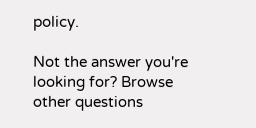policy.

Not the answer you're looking for? Browse other questions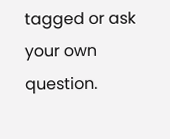tagged or ask your own question.